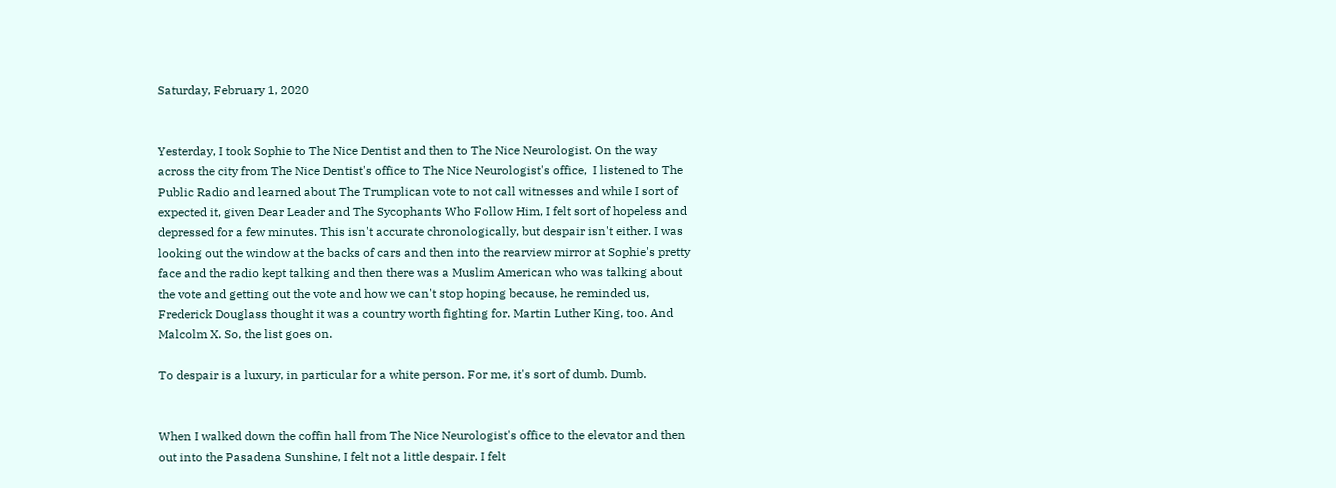Saturday, February 1, 2020


Yesterday, I took Sophie to The Nice Dentist and then to The Nice Neurologist. On the way across the city from The Nice Dentist's office to The Nice Neurologist's office,  I listened to The Public Radio and learned about The Trumplican vote to not call witnesses and while I sort of expected it, given Dear Leader and The Sycophants Who Follow Him, I felt sort of hopeless and depressed for a few minutes. This isn't accurate chronologically, but despair isn't either. I was looking out the window at the backs of cars and then into the rearview mirror at Sophie's pretty face and the radio kept talking and then there was a Muslim American who was talking about the vote and getting out the vote and how we can't stop hoping because, he reminded us, Frederick Douglass thought it was a country worth fighting for. Martin Luther King, too. And Malcolm X. So, the list goes on.

To despair is a luxury, in particular for a white person. For me, it's sort of dumb. Dumb.


When I walked down the coffin hall from The Nice Neurologist's office to the elevator and then out into the Pasadena Sunshine, I felt not a little despair. I felt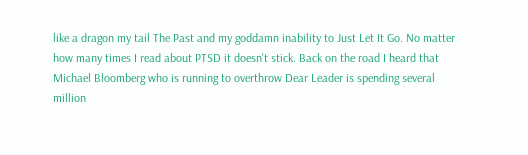like a dragon my tail The Past and my goddamn inability to Just Let It Go. No matter how many times I read about PTSD it doesn't stick. Back on the road I heard that Michael Bloomberg who is running to overthrow Dear Leader is spending several million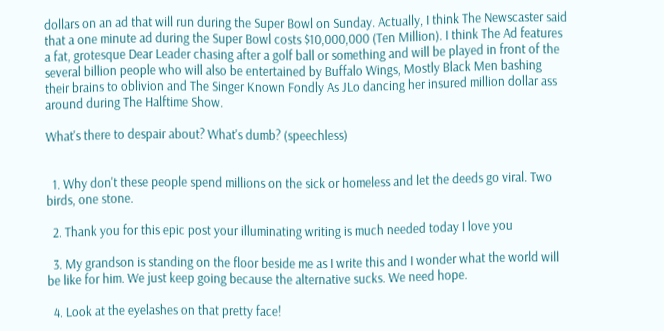dollars on an ad that will run during the Super Bowl on Sunday. Actually, I think The Newscaster said that a one minute ad during the Super Bowl costs $10,000,000 (Ten Million). I think The Ad features a fat, grotesque Dear Leader chasing after a golf ball or something and will be played in front of the several billion people who will also be entertained by Buffalo Wings, Mostly Black Men bashing their brains to oblivion and The Singer Known Fondly As JLo dancing her insured million dollar ass around during The Halftime Show.

What's there to despair about? What's dumb? (speechless)


  1. Why don't these people spend millions on the sick or homeless and let the deeds go viral. Two birds, one stone.

  2. Thank you for this epic post your illuminating writing is much needed today I love you

  3. My grandson is standing on the floor beside me as I write this and I wonder what the world will be like for him. We just keep going because the alternative sucks. We need hope.

  4. Look at the eyelashes on that pretty face!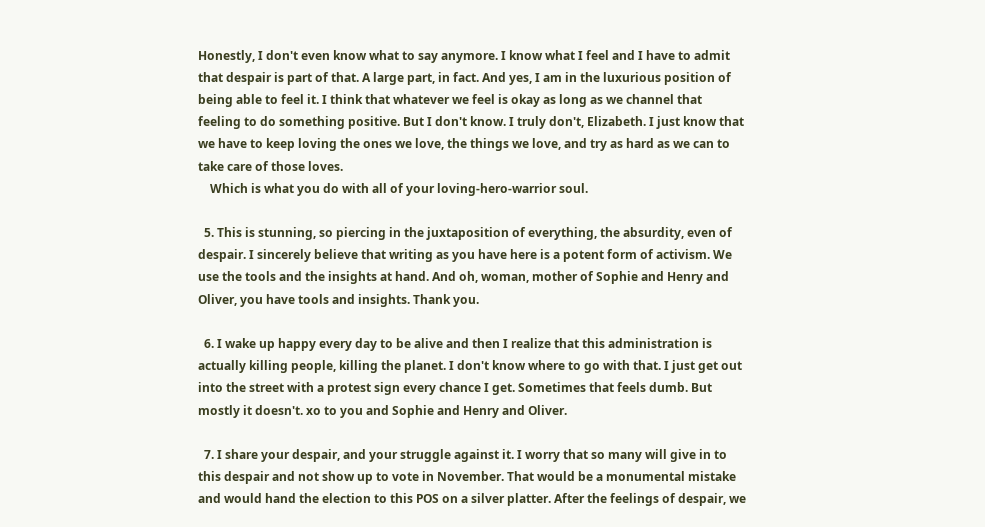Honestly, I don't even know what to say anymore. I know what I feel and I have to admit that despair is part of that. A large part, in fact. And yes, I am in the luxurious position of being able to feel it. I think that whatever we feel is okay as long as we channel that feeling to do something positive. But I don't know. I truly don't, Elizabeth. I just know that we have to keep loving the ones we love, the things we love, and try as hard as we can to take care of those loves.
    Which is what you do with all of your loving-hero-warrior soul.

  5. This is stunning, so piercing in the juxtaposition of everything, the absurdity, even of despair. I sincerely believe that writing as you have here is a potent form of activism. We use the tools and the insights at hand. And oh, woman, mother of Sophie and Henry and Oliver, you have tools and insights. Thank you.

  6. I wake up happy every day to be alive and then I realize that this administration is actually killing people, killing the planet. I don't know where to go with that. I just get out into the street with a protest sign every chance I get. Sometimes that feels dumb. But mostly it doesn't. xo to you and Sophie and Henry and Oliver.

  7. I share your despair, and your struggle against it. I worry that so many will give in to this despair and not show up to vote in November. That would be a monumental mistake and would hand the election to this POS on a silver platter. After the feelings of despair, we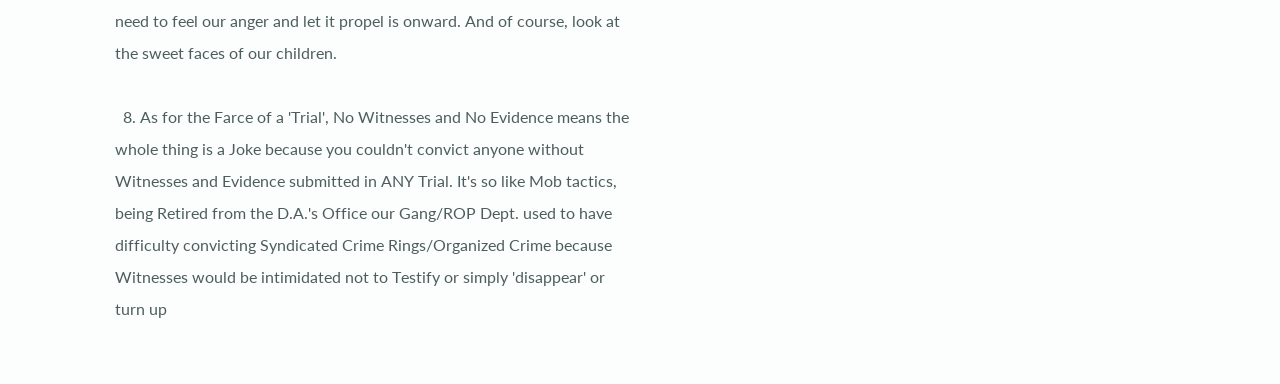need to feel our anger and let it propel is onward. And of course, look at the sweet faces of our children.

  8. As for the Farce of a 'Trial', No Witnesses and No Evidence means the whole thing is a Joke because you couldn't convict anyone without Witnesses and Evidence submitted in ANY Trial. It's so like Mob tactics, being Retired from the D.A.'s Office our Gang/ROP Dept. used to have difficulty convicting Syndicated Crime Rings/Organized Crime because Witnesses would be intimidated not to Testify or simply 'disappear' or turn up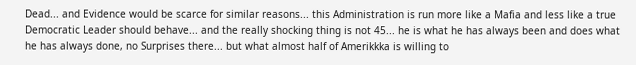Dead... and Evidence would be scarce for similar reasons... this Administration is run more like a Mafia and less like a true Democratic Leader should behave... and the really shocking thing is not 45... he is what he has always been and does what he has always done, no Surprises there... but what almost half of Amerikkka is willing to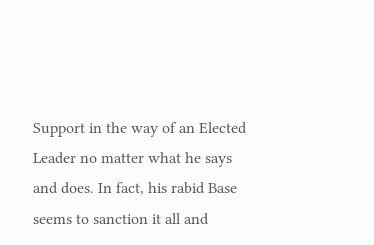Support in the way of an Elected Leader no matter what he says and does. In fact, his rabid Base seems to sanction it all and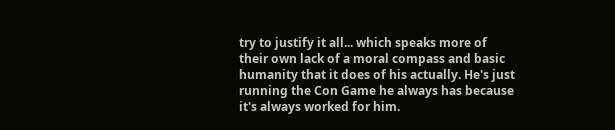try to justify it all... which speaks more of their own lack of a moral compass and basic humanity that it does of his actually. He's just running the Con Game he always has because it's always worked for him.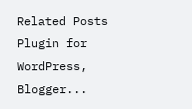Related Posts Plugin for WordPress, Blogger...